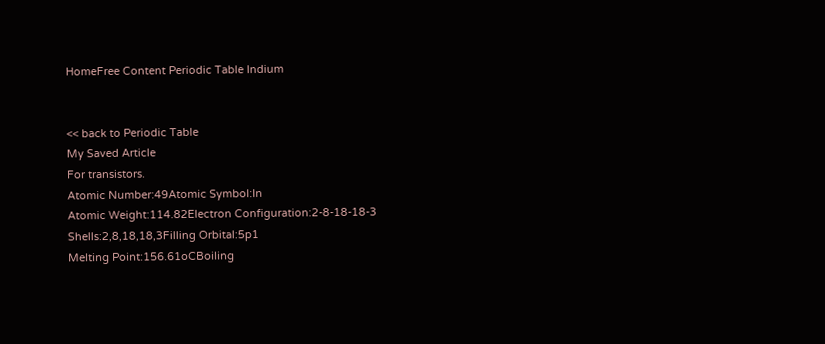HomeFree Content Periodic Table Indium


<< back to Periodic Table
My Saved Article
For transistors.
Atomic Number:49Atomic Symbol:In
Atomic Weight:114.82Electron Configuration:2-8-18-18-3
Shells:2,8,18,18,3Filling Orbital:5p1
Melting Point:156.61oCBoiling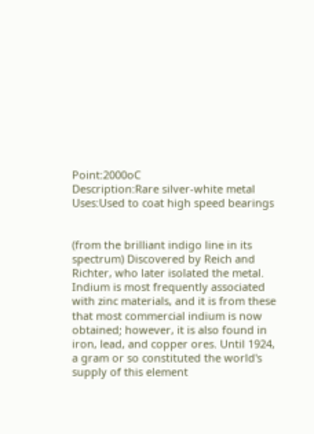Point:2000oC
Description:Rare silver-white metal
Uses:Used to coat high speed bearings


(from the brilliant indigo line in its spectrum) Discovered by Reich and Richter, who later isolated the metal. Indium is most frequently associated with zinc materials, and it is from these that most commercial indium is now obtained; however, it is also found in iron, lead, and copper ores. Until 1924, a gram or so constituted the world's supply of this element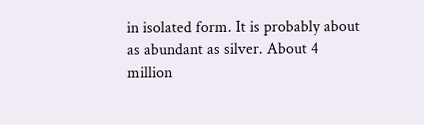in isolated form. It is probably about as abundant as silver. About 4 million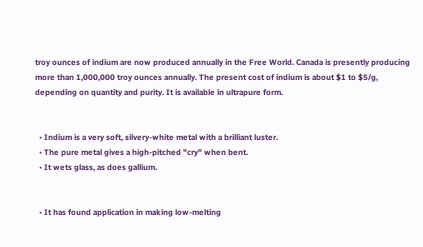troy ounces of indium are now produced annually in the Free World. Canada is presently producing more than 1,000,000 troy ounces annually. The present cost of indium is about $1 to $5/g, depending on quantity and purity. It is available in ultrapure form.


  • Indium is a very soft, silvery-white metal with a brilliant luster.
  • The pure metal gives a high-pitched "cry" when bent.
  • It wets glass, as does gallium.


  • It has found application in making low-melting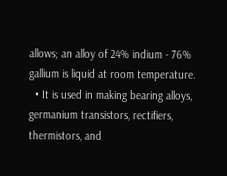allows; an alloy of 24% indium - 76% gallium is liquid at room temperature.
  • It is used in making bearing alloys, germanium transistors, rectifiers, thermistors, and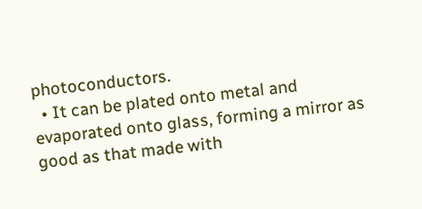photoconductors.
  • It can be plated onto metal and evaporated onto glass, forming a mirror as good as that made with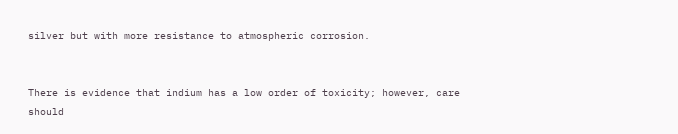silver but with more resistance to atmospheric corrosion.


There is evidence that indium has a low order of toxicity; however, care should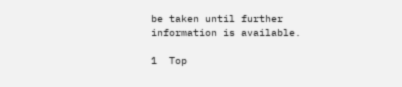be taken until further information is available.

1  Top